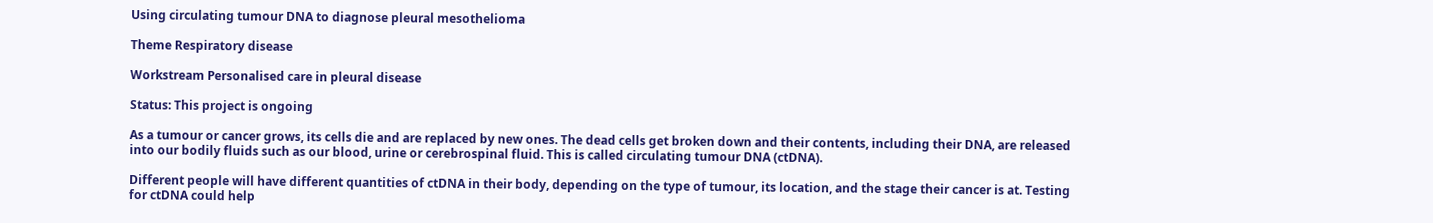Using circulating tumour DNA to diagnose pleural mesothelioma

Theme Respiratory disease

Workstream Personalised care in pleural disease

Status: This project is ongoing

As a tumour or cancer grows, its cells die and are replaced by new ones. The dead cells get broken down and their contents, including their DNA, are released into our bodily fluids such as our blood, urine or cerebrospinal fluid. This is called circulating tumour DNA (ctDNA).

Different people will have different quantities of ctDNA in their body, depending on the type of tumour, its location, and the stage their cancer is at. Testing for ctDNA could help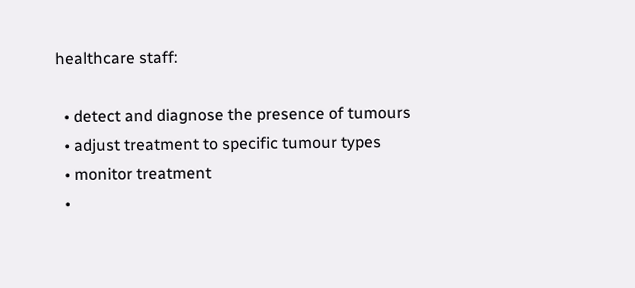healthcare staff:

  • detect and diagnose the presence of tumours
  • adjust treatment to specific tumour types
  • monitor treatment
  •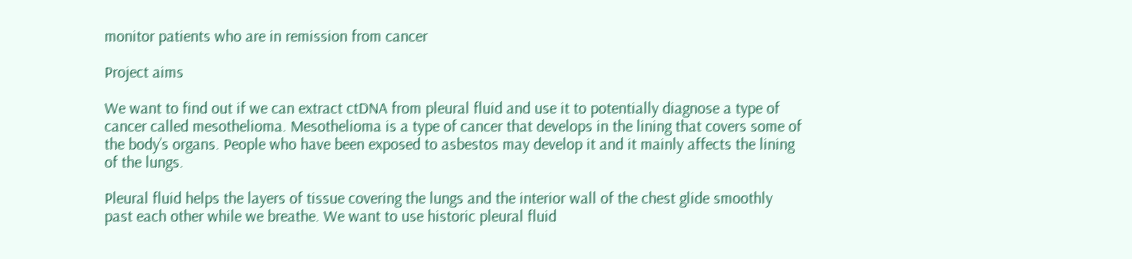monitor patients who are in remission from cancer

Project aims

We want to find out if we can extract ctDNA from pleural fluid and use it to potentially diagnose a type of cancer called mesothelioma. Mesothelioma is a type of cancer that develops in the lining that covers some of the body’s organs. People who have been exposed to asbestos may develop it and it mainly affects the lining of the lungs.

Pleural fluid helps the layers of tissue covering the lungs and the interior wall of the chest glide smoothly past each other while we breathe. We want to use historic pleural fluid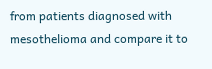from patients diagnosed with mesothelioma and compare it to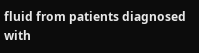fluid from patients diagnosed with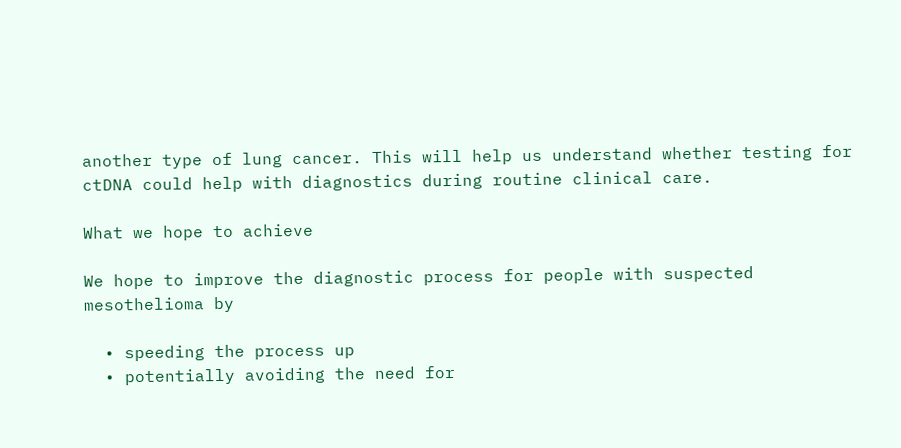another type of lung cancer. This will help us understand whether testing for ctDNA could help with diagnostics during routine clinical care.

What we hope to achieve

We hope to improve the diagnostic process for people with suspected mesothelioma by

  • speeding the process up
  • potentially avoiding the need for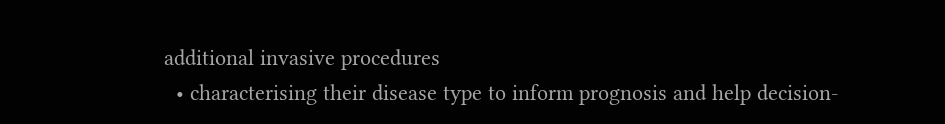additional invasive procedures
  • characterising their disease type to inform prognosis and help decision-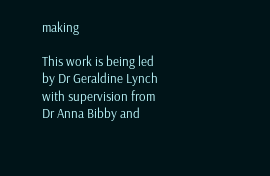making

This work is being led by Dr Geraldine Lynch with supervision from Dr Anna Bibby and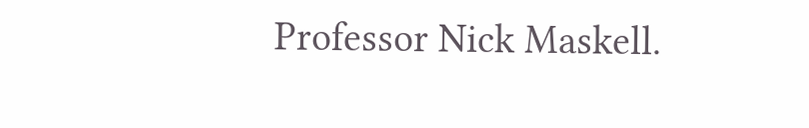Professor Nick Maskell.